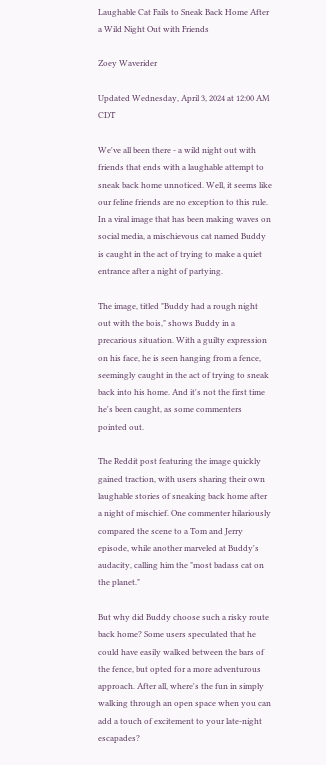Laughable Cat Fails to Sneak Back Home After a Wild Night Out with Friends

Zoey Waverider

Updated Wednesday, April 3, 2024 at 12:00 AM CDT

We've all been there - a wild night out with friends that ends with a laughable attempt to sneak back home unnoticed. Well, it seems like our feline friends are no exception to this rule. In a viral image that has been making waves on social media, a mischievous cat named Buddy is caught in the act of trying to make a quiet entrance after a night of partying.

The image, titled "Buddy had a rough night out with the bois," shows Buddy in a precarious situation. With a guilty expression on his face, he is seen hanging from a fence, seemingly caught in the act of trying to sneak back into his home. And it's not the first time he's been caught, as some commenters pointed out.

The Reddit post featuring the image quickly gained traction, with users sharing their own laughable stories of sneaking back home after a night of mischief. One commenter hilariously compared the scene to a Tom and Jerry episode, while another marveled at Buddy's audacity, calling him the "most badass cat on the planet."

But why did Buddy choose such a risky route back home? Some users speculated that he could have easily walked between the bars of the fence, but opted for a more adventurous approach. After all, where's the fun in simply walking through an open space when you can add a touch of excitement to your late-night escapades?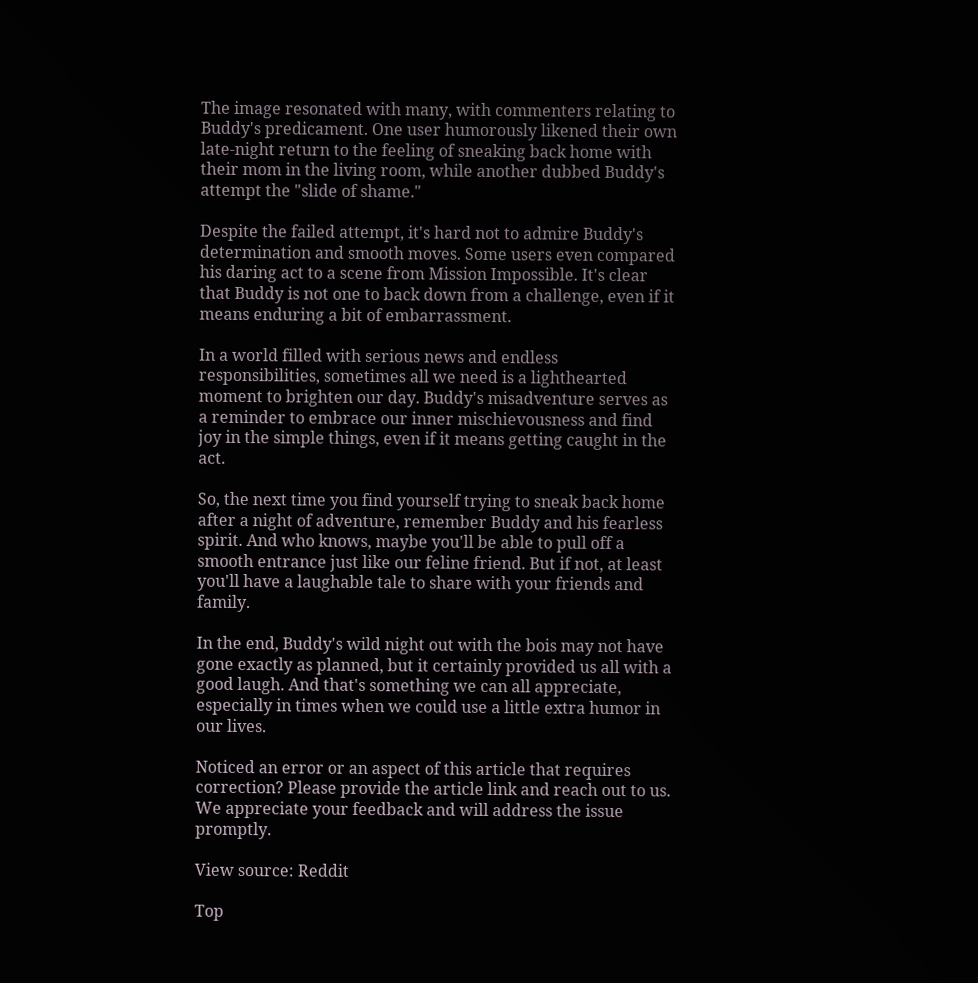The image resonated with many, with commenters relating to Buddy's predicament. One user humorously likened their own late-night return to the feeling of sneaking back home with their mom in the living room, while another dubbed Buddy's attempt the "slide of shame."

Despite the failed attempt, it's hard not to admire Buddy's determination and smooth moves. Some users even compared his daring act to a scene from Mission Impossible. It's clear that Buddy is not one to back down from a challenge, even if it means enduring a bit of embarrassment.

In a world filled with serious news and endless responsibilities, sometimes all we need is a lighthearted moment to brighten our day. Buddy's misadventure serves as a reminder to embrace our inner mischievousness and find joy in the simple things, even if it means getting caught in the act.

So, the next time you find yourself trying to sneak back home after a night of adventure, remember Buddy and his fearless spirit. And who knows, maybe you'll be able to pull off a smooth entrance just like our feline friend. But if not, at least you'll have a laughable tale to share with your friends and family.

In the end, Buddy's wild night out with the bois may not have gone exactly as planned, but it certainly provided us all with a good laugh. And that's something we can all appreciate, especially in times when we could use a little extra humor in our lives.

Noticed an error or an aspect of this article that requires correction? Please provide the article link and reach out to us. We appreciate your feedback and will address the issue promptly.

View source: Reddit

Top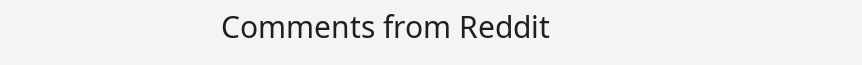Comments from Reddit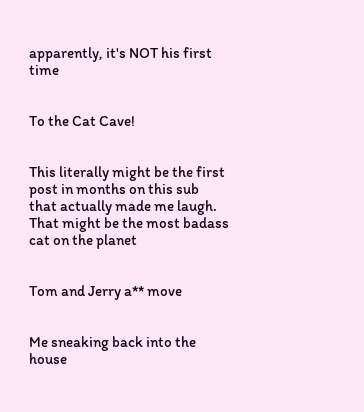apparently, it's NOT his first time


To the Cat Cave!


This literally might be the first post in months on this sub that actually made me laugh. That might be the most badass cat on the planet


Tom and Jerry a** move


Me sneaking back into the house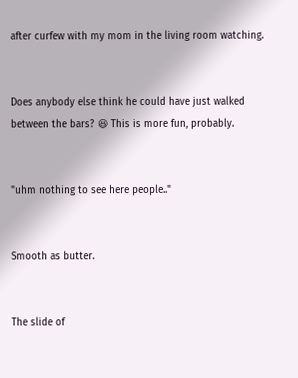after curfew with my mom in the living room watching.


Does anybody else think he could have just walked between the bars? 😆 This is more fun, probably.


"uhm nothing to see here people.."


Smooth as butter.


The slide of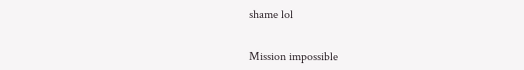shame lol


Mission impossible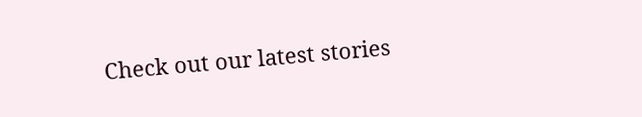Check out our latest stories